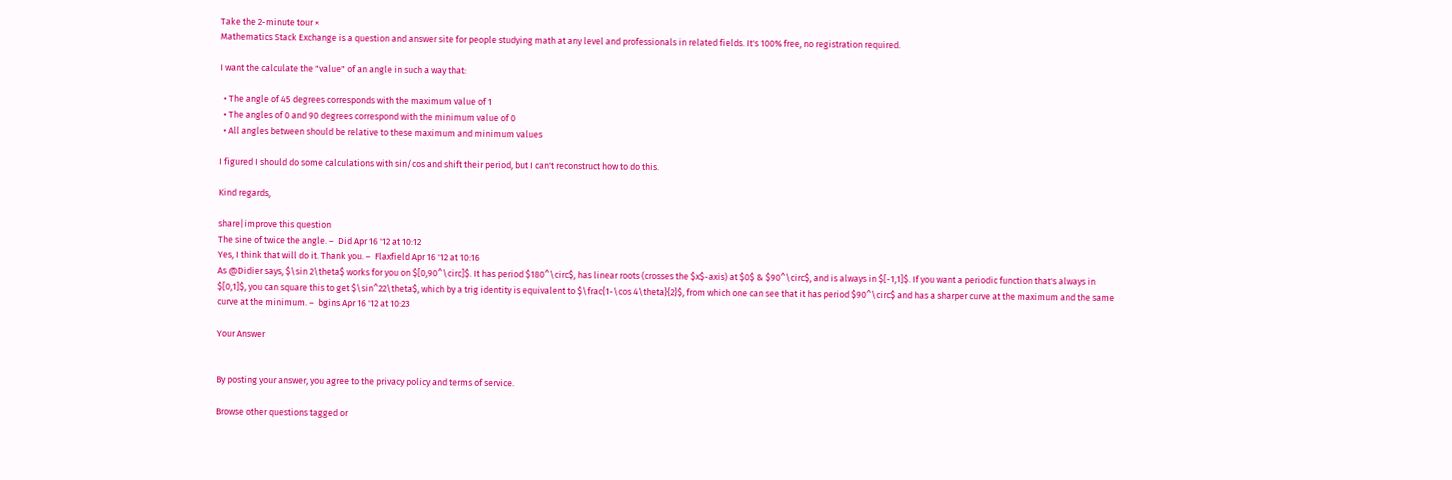Take the 2-minute tour ×
Mathematics Stack Exchange is a question and answer site for people studying math at any level and professionals in related fields. It's 100% free, no registration required.

I want the calculate the "value" of an angle in such a way that:

  • The angle of 45 degrees corresponds with the maximum value of 1
  • The angles of 0 and 90 degrees correspond with the minimum value of 0
  • All angles between should be relative to these maximum and minimum values

I figured I should do some calculations with sin/cos and shift their period, but I can't reconstruct how to do this.

Kind regards,

share|improve this question
The sine of twice the angle. –  Did Apr 16 '12 at 10:12
Yes, I think that will do it. Thank you. –  Flaxfield Apr 16 '12 at 10:16
As @Didier says, $\sin 2\theta$ works for you on $[0,90^\circ]$. It has period $180^\circ$, has linear roots (crosses the $x$-axis) at $0$ & $90^\circ$, and is always in $[-1,1]$. If you want a periodic function that's always in $[0,1]$, you can square this to get $\sin^22\theta$, which by a trig identity is equivalent to $\frac{1-\cos 4\theta}{2}$, from which one can see that it has period $90^\circ$ and has a sharper curve at the maximum and the same curve at the minimum. –  bgins Apr 16 '12 at 10:23

Your Answer


By posting your answer, you agree to the privacy policy and terms of service.

Browse other questions tagged or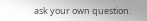ask your own question.